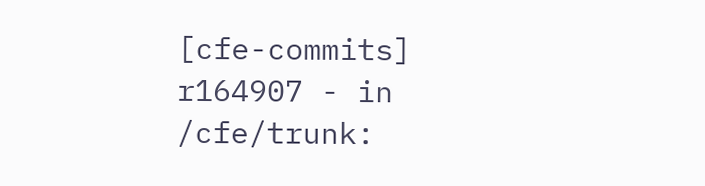[cfe-commits] r164907 - in /cfe/trunk: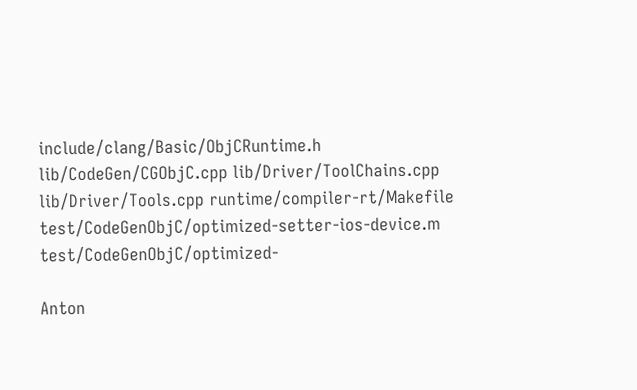include/clang/Basic/ObjCRuntime.h lib/CodeGen/CGObjC.cpp lib/Driver/ToolChains.cpp lib/Driver/Tools.cpp runtime/compiler-rt/Makefile test/CodeGenObjC/optimized-setter-ios-device.m test/CodeGenObjC/optimized-

Anton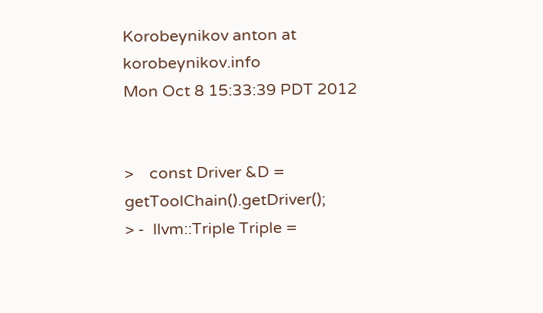Korobeynikov anton at korobeynikov.info
Mon Oct 8 15:33:39 PDT 2012


>    const Driver &D = getToolChain().getDriver();
> -  llvm::Triple Triple =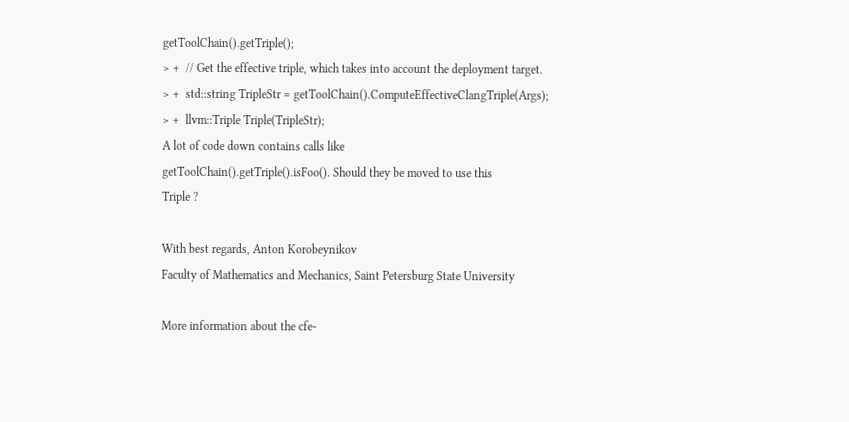getToolChain().getTriple();
> +  // Get the effective triple, which takes into account the deployment target.
> +  std::string TripleStr = getToolChain().ComputeEffectiveClangTriple(Args);
> +  llvm::Triple Triple(TripleStr);
A lot of code down contains calls like
getToolChain().getTriple().isFoo(). Should they be moved to use this
Triple ?

With best regards, Anton Korobeynikov
Faculty of Mathematics and Mechanics, Saint Petersburg State University

More information about the cfe-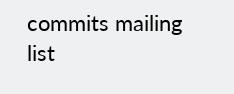commits mailing list